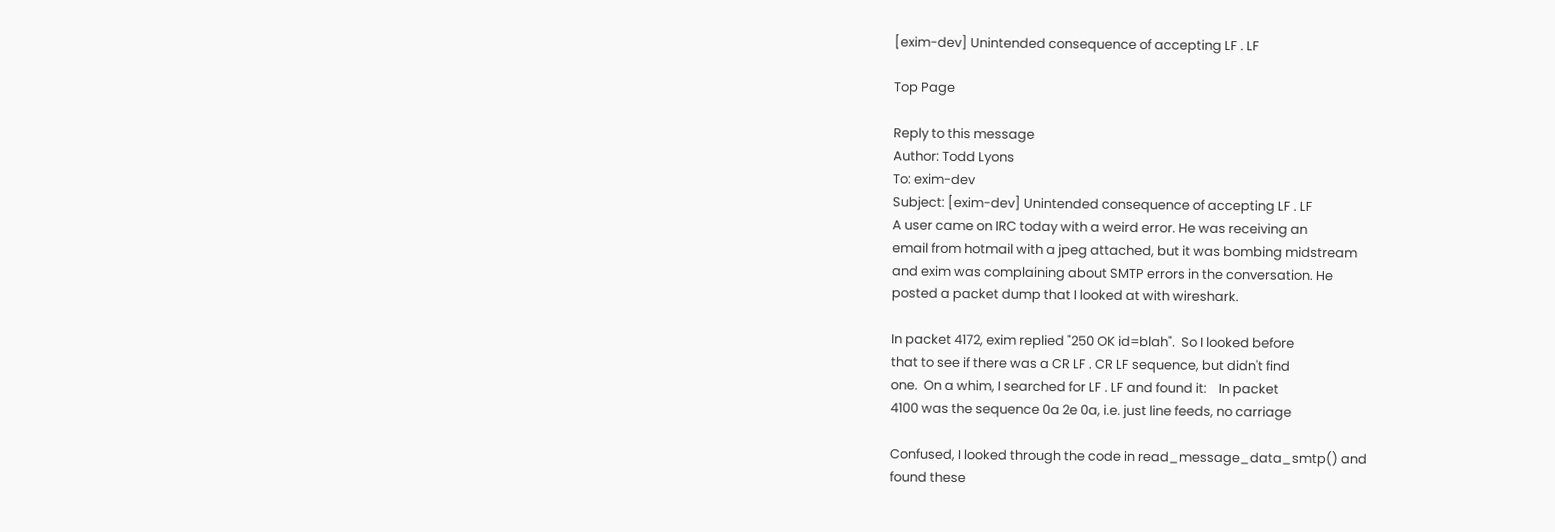[exim-dev] Unintended consequence of accepting LF . LF

Top Page

Reply to this message
Author: Todd Lyons
To: exim-dev
Subject: [exim-dev] Unintended consequence of accepting LF . LF
A user came on IRC today with a weird error. He was receiving an
email from hotmail with a jpeg attached, but it was bombing midstream
and exim was complaining about SMTP errors in the conversation. He
posted a packet dump that I looked at with wireshark.

In packet 4172, exim replied "250 OK id=blah".  So I looked before
that to see if there was a CR LF . CR LF sequence, but didn't find
one.  On a whim, I searched for LF . LF and found it:    In packet
4100 was the sequence 0a 2e 0a, i.e. just line feeds, no carriage

Confused, I looked through the code in read_message_data_smtp() and
found these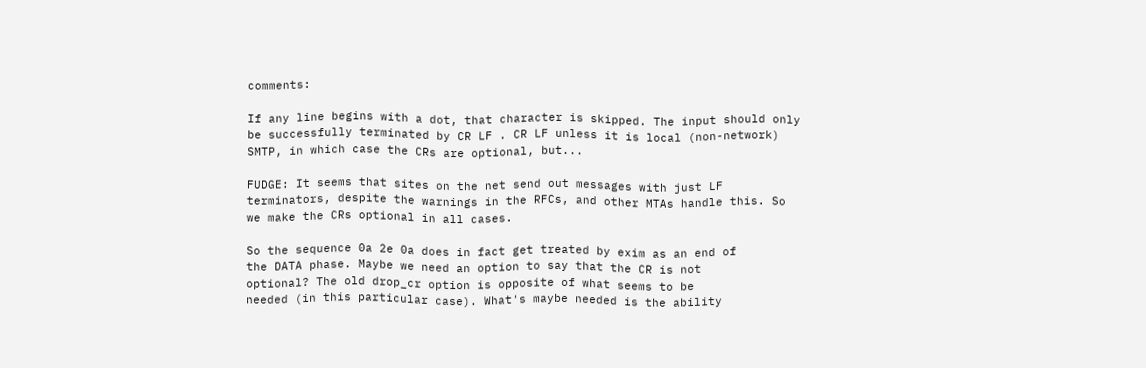comments:

If any line begins with a dot, that character is skipped. The input should only
be successfully terminated by CR LF . CR LF unless it is local (non-network)
SMTP, in which case the CRs are optional, but...

FUDGE: It seems that sites on the net send out messages with just LF
terminators, despite the warnings in the RFCs, and other MTAs handle this. So
we make the CRs optional in all cases.

So the sequence 0a 2e 0a does in fact get treated by exim as an end of
the DATA phase. Maybe we need an option to say that the CR is not
optional? The old drop_cr option is opposite of what seems to be
needed (in this particular case). What's maybe needed is the ability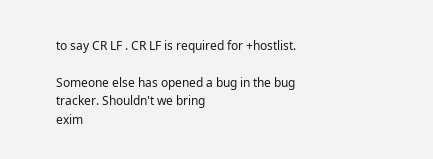to say CR LF . CR LF is required for +hostlist.

Someone else has opened a bug in the bug tracker. Shouldn't we bring
exim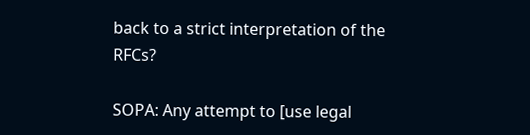back to a strict interpretation of the RFCs?

SOPA: Any attempt to [use legal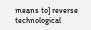means to] reverse technological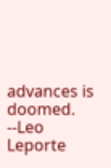advances is doomed.  --Leo Leporte